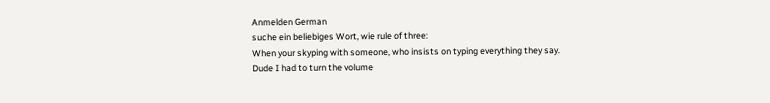Anmelden German
suche ein beliebiges Wort, wie rule of three:
When your skyping with someone, who insists on typing everything they say.
Dude I had to turn the volume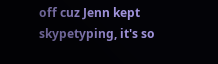off cuz Jenn kept skypetyping, it's so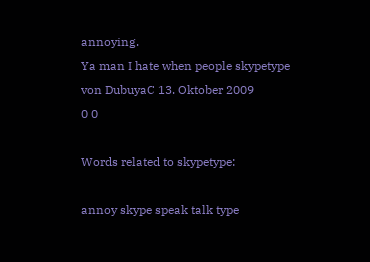annoying.
Ya man I hate when people skypetype
von DubuyaC 13. Oktober 2009
0 0

Words related to skypetype:

annoy skype speak talk type